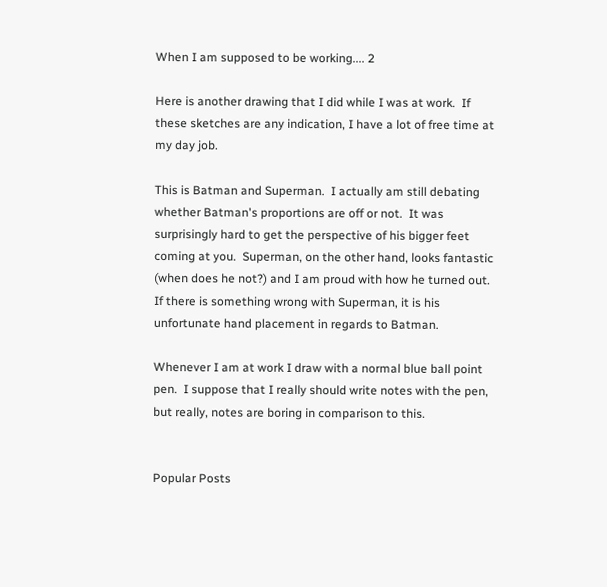When I am supposed to be working.... 2

Here is another drawing that I did while I was at work.  If these sketches are any indication, I have a lot of free time at my day job.

This is Batman and Superman.  I actually am still debating whether Batman's proportions are off or not.  It was surprisingly hard to get the perspective of his bigger feet coming at you.  Superman, on the other hand, looks fantastic (when does he not?) and I am proud with how he turned out.  If there is something wrong with Superman, it is his unfortunate hand placement in regards to Batman.

Whenever I am at work I draw with a normal blue ball point pen.  I suppose that I really should write notes with the pen, but really, notes are boring in comparison to this.


Popular Posts